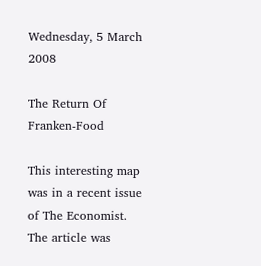Wednesday, 5 March 2008

The Return Of Franken-Food

This interesting map was in a recent issue of The Economist. The article was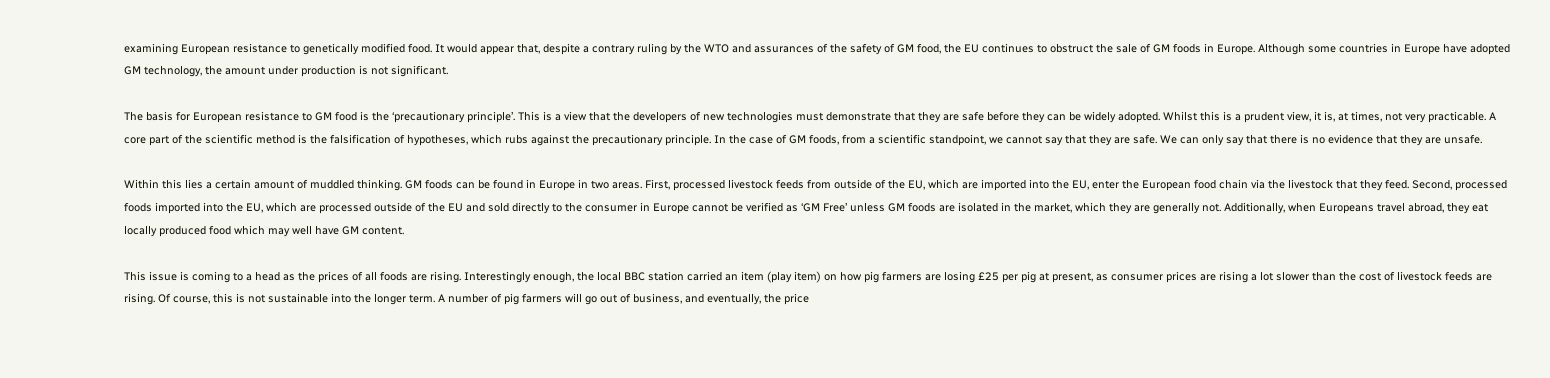examining European resistance to genetically modified food. It would appear that, despite a contrary ruling by the WTO and assurances of the safety of GM food, the EU continues to obstruct the sale of GM foods in Europe. Although some countries in Europe have adopted GM technology, the amount under production is not significant.

The basis for European resistance to GM food is the ‘precautionary principle’. This is a view that the developers of new technologies must demonstrate that they are safe before they can be widely adopted. Whilst this is a prudent view, it is, at times, not very practicable. A core part of the scientific method is the falsification of hypotheses, which rubs against the precautionary principle. In the case of GM foods, from a scientific standpoint, we cannot say that they are safe. We can only say that there is no evidence that they are unsafe.

Within this lies a certain amount of muddled thinking. GM foods can be found in Europe in two areas. First, processed livestock feeds from outside of the EU, which are imported into the EU, enter the European food chain via the livestock that they feed. Second, processed foods imported into the EU, which are processed outside of the EU and sold directly to the consumer in Europe cannot be verified as ‘GM Free’ unless GM foods are isolated in the market, which they are generally not. Additionally, when Europeans travel abroad, they eat locally produced food which may well have GM content.

This issue is coming to a head as the prices of all foods are rising. Interestingly enough, the local BBC station carried an item (play item) on how pig farmers are losing £25 per pig at present, as consumer prices are rising a lot slower than the cost of livestock feeds are rising. Of course, this is not sustainable into the longer term. A number of pig farmers will go out of business, and eventually, the price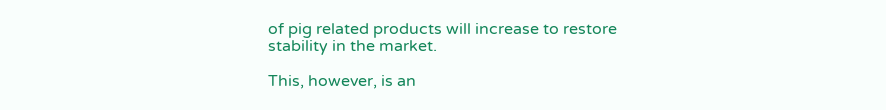of pig related products will increase to restore stability in the market.

This, however, is an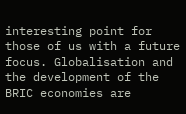interesting point for those of us with a future focus. Globalisation and the development of the BRIC economies are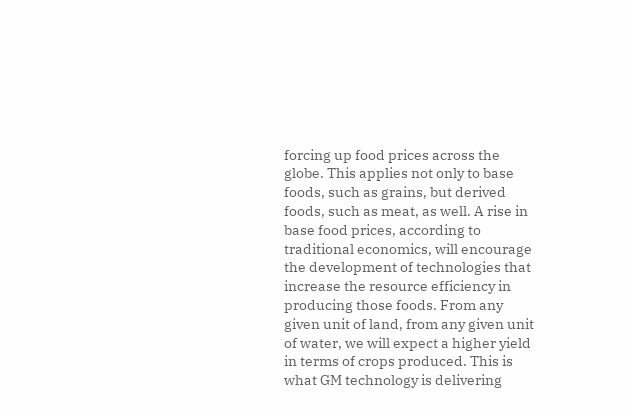forcing up food prices across the globe. This applies not only to base foods, such as grains, but derived foods, such as meat, as well. A rise in base food prices, according to traditional economics, will encourage the development of technologies that increase the resource efficiency in producing those foods. From any given unit of land, from any given unit of water, we will expect a higher yield in terms of crops produced. This is what GM technology is delivering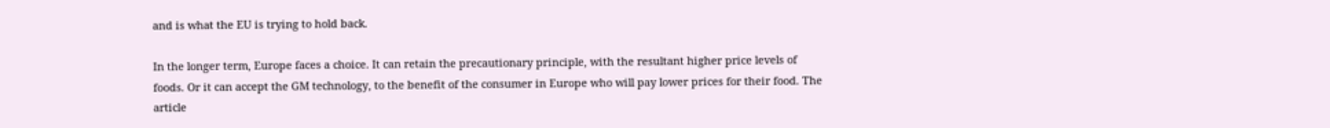and is what the EU is trying to hold back.

In the longer term, Europe faces a choice. It can retain the precautionary principle, with the resultant higher price levels of foods. Or it can accept the GM technology, to the benefit of the consumer in Europe who will pay lower prices for their food. The article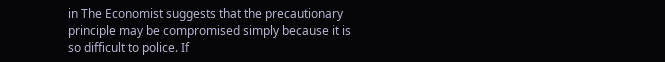in The Economist suggests that the precautionary principle may be compromised simply because it is so difficult to police. If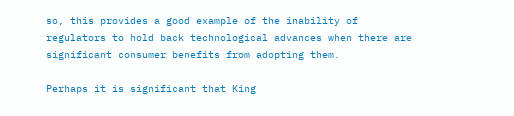so, this provides a good example of the inability of regulators to hold back technological advances when there are significant consumer benefits from adopting them.

Perhaps it is significant that King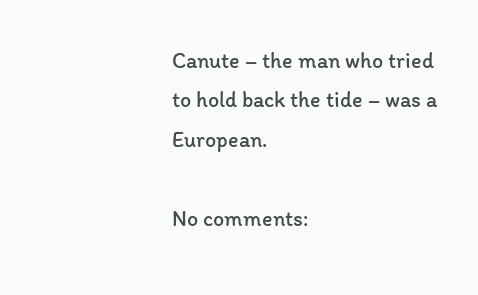Canute – the man who tried to hold back the tide – was a European.

No comments: